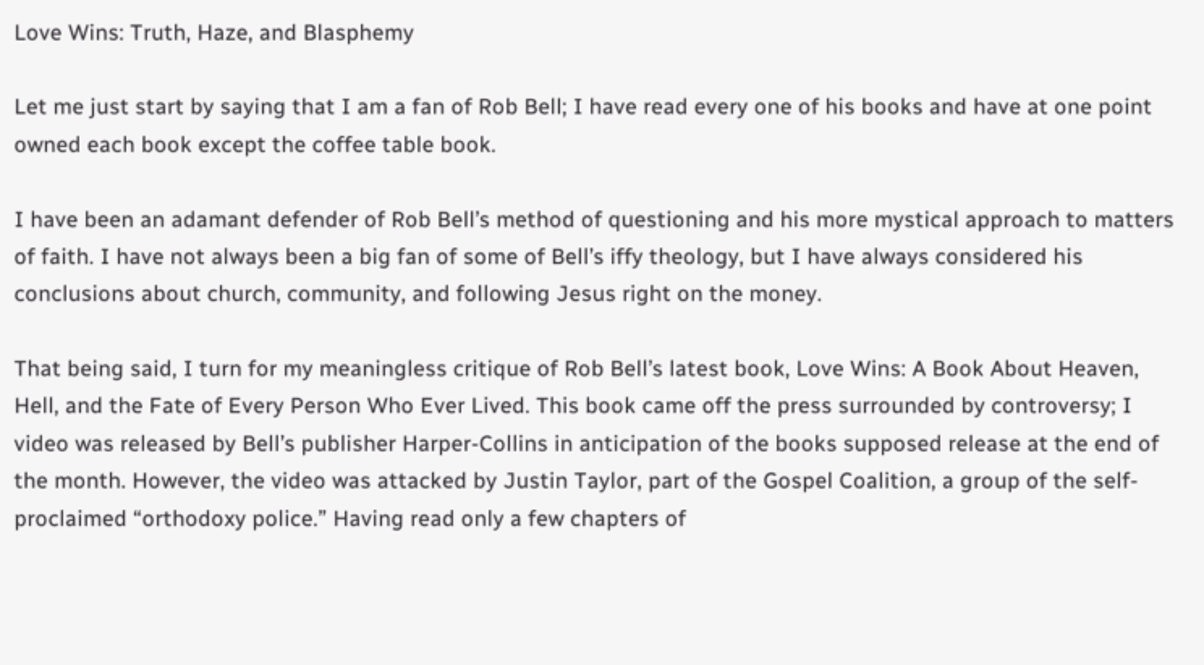Love Wins: Truth, Haze, and Blasphemy

Let me just start by saying that I am a fan of Rob Bell; I have read every one of his books and have at one point owned each book except the coffee table book.

I have been an adamant defender of Rob Bell’s method of questioning and his more mystical approach to matters of faith. I have not always been a big fan of some of Bell’s iffy theology, but I have always considered his conclusions about church, community, and following Jesus right on the money.

That being said, I turn for my meaningless critique of Rob Bell’s latest book, Love Wins: A Book About Heaven, Hell, and the Fate of Every Person Who Ever Lived. This book came off the press surrounded by controversy; I video was released by Bell’s publisher Harper-Collins in anticipation of the books supposed release at the end of the month. However, the video was attacked by Justin Taylor, part of the Gospel Coalition, a group of the self-proclaimed “orthodoxy police.” Having read only a few chapters of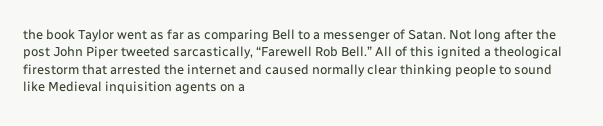the book Taylor went as far as comparing Bell to a messenger of Satan. Not long after the post John Piper tweeted sarcastically, “Farewell Rob Bell.” All of this ignited a theological firestorm that arrested the internet and caused normally clear thinking people to sound like Medieval inquisition agents on a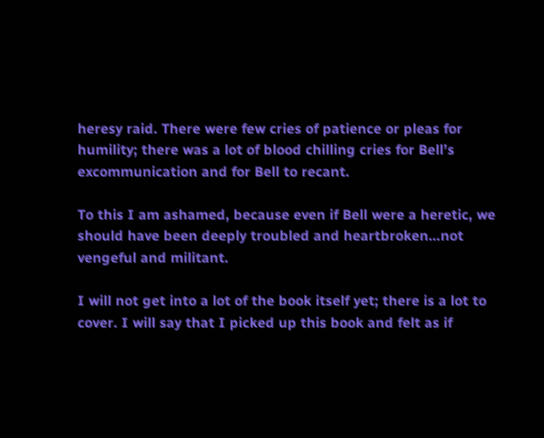heresy raid. There were few cries of patience or pleas for humility; there was a lot of blood chilling cries for Bell’s excommunication and for Bell to recant.

To this I am ashamed, because even if Bell were a heretic, we should have been deeply troubled and heartbroken…not vengeful and militant.

I will not get into a lot of the book itself yet; there is a lot to cover. I will say that I picked up this book and felt as if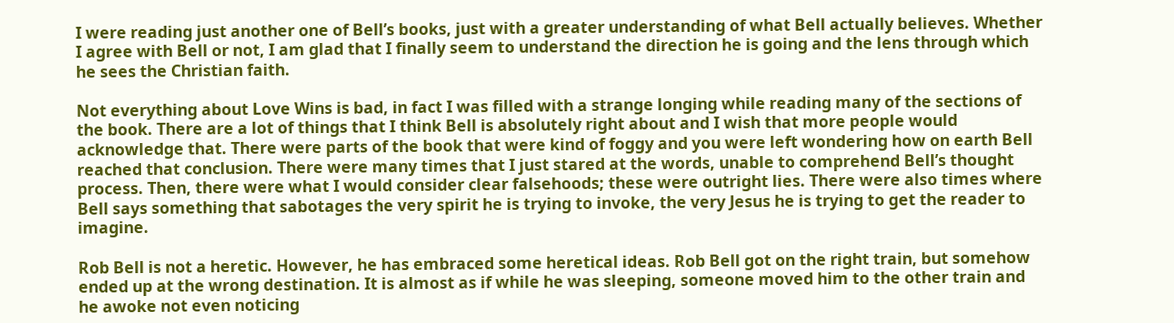I were reading just another one of Bell’s books, just with a greater understanding of what Bell actually believes. Whether I agree with Bell or not, I am glad that I finally seem to understand the direction he is going and the lens through which he sees the Christian faith.

Not everything about Love Wins is bad, in fact I was filled with a strange longing while reading many of the sections of the book. There are a lot of things that I think Bell is absolutely right about and I wish that more people would acknowledge that. There were parts of the book that were kind of foggy and you were left wondering how on earth Bell reached that conclusion. There were many times that I just stared at the words, unable to comprehend Bell’s thought process. Then, there were what I would consider clear falsehoods; these were outright lies. There were also times where Bell says something that sabotages the very spirit he is trying to invoke, the very Jesus he is trying to get the reader to imagine.

Rob Bell is not a heretic. However, he has embraced some heretical ideas. Rob Bell got on the right train, but somehow ended up at the wrong destination. It is almost as if while he was sleeping, someone moved him to the other train and he awoke not even noticing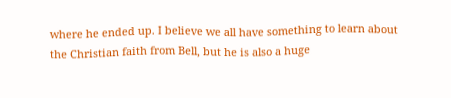where he ended up. I believe we all have something to learn about the Christian faith from Bell, but he is also a huge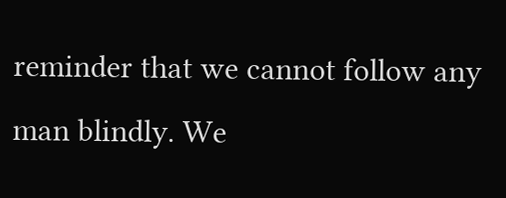reminder that we cannot follow any man blindly. We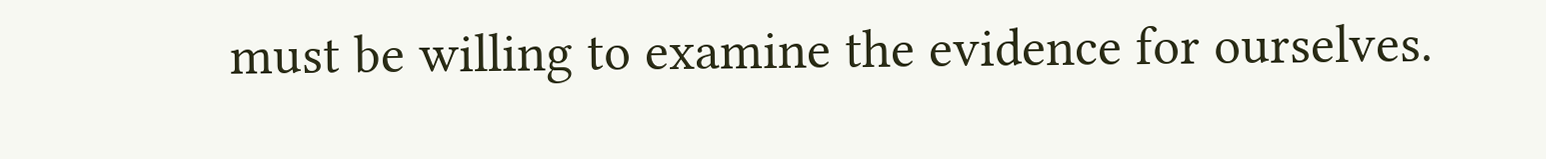must be willing to examine the evidence for ourselves.